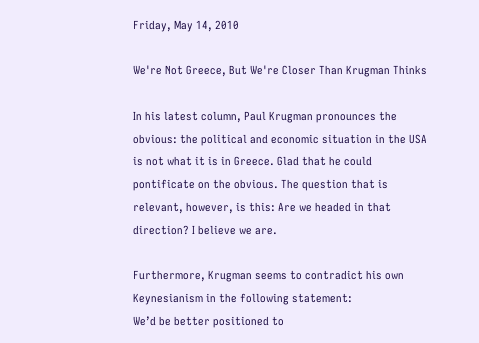Friday, May 14, 2010

We're Not Greece, But We're Closer Than Krugman Thinks

In his latest column, Paul Krugman pronounces the obvious: the political and economic situation in the USA is not what it is in Greece. Glad that he could pontificate on the obvious. The question that is relevant, however, is this: Are we headed in that direction? I believe we are.

Furthermore, Krugman seems to contradict his own Keynesianism in the following statement:
We’d be better positioned to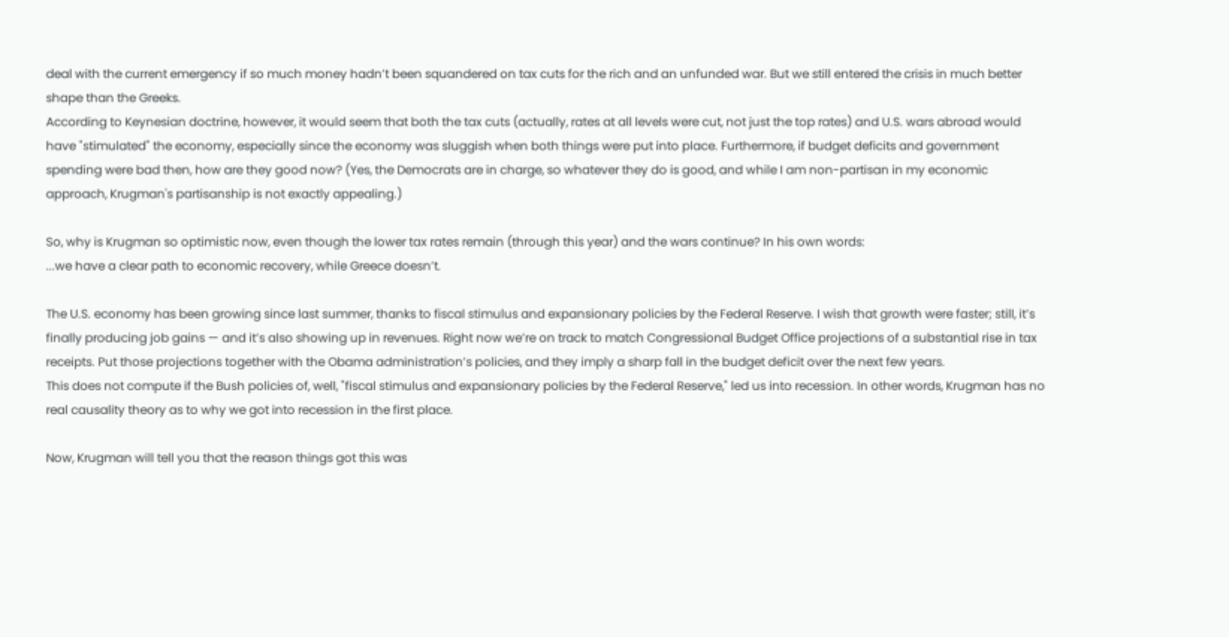deal with the current emergency if so much money hadn’t been squandered on tax cuts for the rich and an unfunded war. But we still entered the crisis in much better shape than the Greeks.
According to Keynesian doctrine, however, it would seem that both the tax cuts (actually, rates at all levels were cut, not just the top rates) and U.S. wars abroad would have "stimulated" the economy, especially since the economy was sluggish when both things were put into place. Furthermore, if budget deficits and government spending were bad then, how are they good now? (Yes, the Democrats are in charge, so whatever they do is good, and while I am non-partisan in my economic approach, Krugman's partisanship is not exactly appealing.)

So, why is Krugman so optimistic now, even though the lower tax rates remain (through this year) and the wars continue? In his own words:
...we have a clear path to economic recovery, while Greece doesn’t.

The U.S. economy has been growing since last summer, thanks to fiscal stimulus and expansionary policies by the Federal Reserve. I wish that growth were faster; still, it’s finally producing job gains — and it’s also showing up in revenues. Right now we’re on track to match Congressional Budget Office projections of a substantial rise in tax receipts. Put those projections together with the Obama administration’s policies, and they imply a sharp fall in the budget deficit over the next few years.
This does not compute if the Bush policies of, well, "fiscal stimulus and expansionary policies by the Federal Reserve," led us into recession. In other words, Krugman has no real causality theory as to why we got into recession in the first place.

Now, Krugman will tell you that the reason things got this was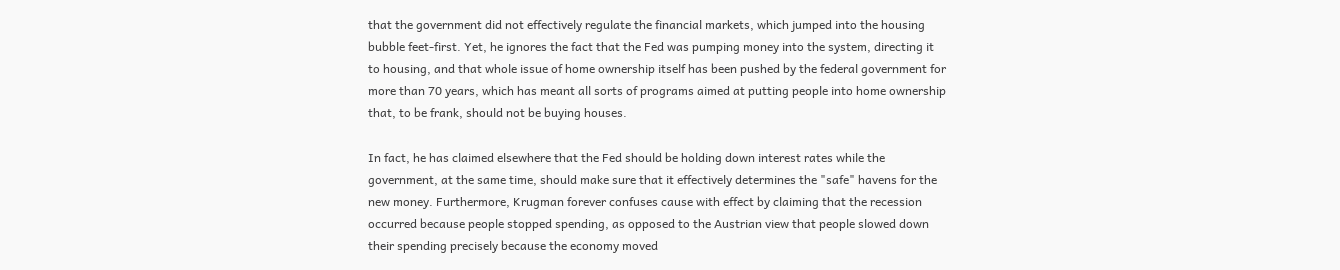that the government did not effectively regulate the financial markets, which jumped into the housing bubble feet-first. Yet, he ignores the fact that the Fed was pumping money into the system, directing it to housing, and that whole issue of home ownership itself has been pushed by the federal government for more than 70 years, which has meant all sorts of programs aimed at putting people into home ownership that, to be frank, should not be buying houses.

In fact, he has claimed elsewhere that the Fed should be holding down interest rates while the government, at the same time, should make sure that it effectively determines the "safe" havens for the new money. Furthermore, Krugman forever confuses cause with effect by claiming that the recession occurred because people stopped spending, as opposed to the Austrian view that people slowed down their spending precisely because the economy moved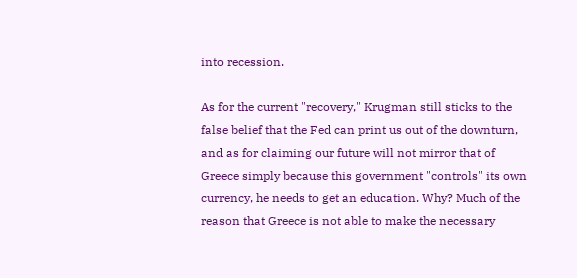into recession.

As for the current "recovery," Krugman still sticks to the false belief that the Fed can print us out of the downturn, and as for claiming our future will not mirror that of Greece simply because this government "controls" its own currency, he needs to get an education. Why? Much of the reason that Greece is not able to make the necessary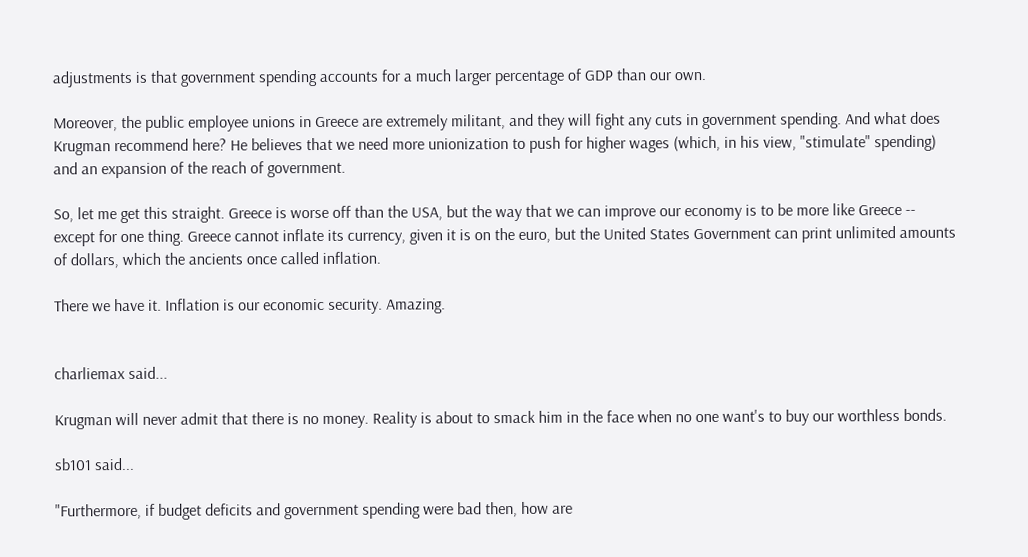adjustments is that government spending accounts for a much larger percentage of GDP than our own.

Moreover, the public employee unions in Greece are extremely militant, and they will fight any cuts in government spending. And what does Krugman recommend here? He believes that we need more unionization to push for higher wages (which, in his view, "stimulate" spending) and an expansion of the reach of government.

So, let me get this straight. Greece is worse off than the USA, but the way that we can improve our economy is to be more like Greece -- except for one thing. Greece cannot inflate its currency, given it is on the euro, but the United States Government can print unlimited amounts of dollars, which the ancients once called inflation.

There we have it. Inflation is our economic security. Amazing.


charliemax said...

Krugman will never admit that there is no money. Reality is about to smack him in the face when no one want's to buy our worthless bonds.

sb101 said...

"Furthermore, if budget deficits and government spending were bad then, how are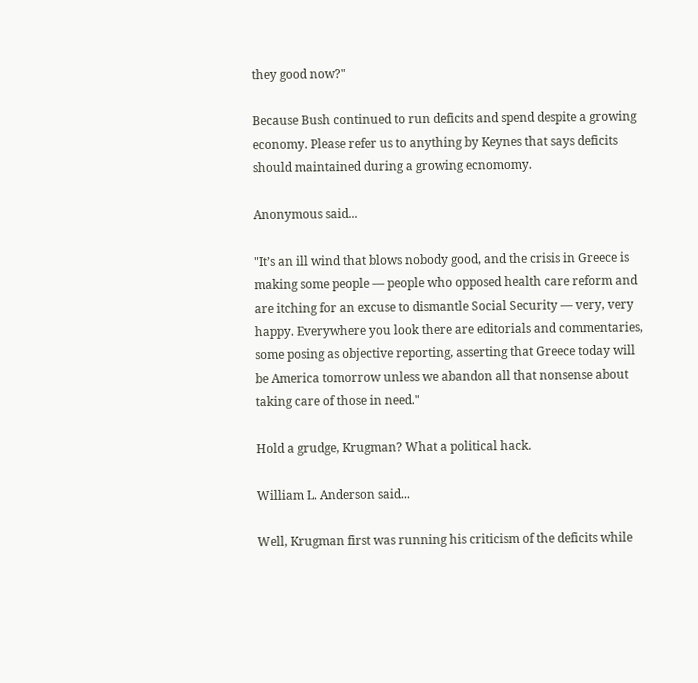they good now?"

Because Bush continued to run deficits and spend despite a growing economy. Please refer us to anything by Keynes that says deficits should maintained during a growing ecnomomy.

Anonymous said...

"It’s an ill wind that blows nobody good, and the crisis in Greece is making some people — people who opposed health care reform and are itching for an excuse to dismantle Social Security — very, very happy. Everywhere you look there are editorials and commentaries, some posing as objective reporting, asserting that Greece today will be America tomorrow unless we abandon all that nonsense about taking care of those in need."

Hold a grudge, Krugman? What a political hack.

William L. Anderson said...

Well, Krugman first was running his criticism of the deficits while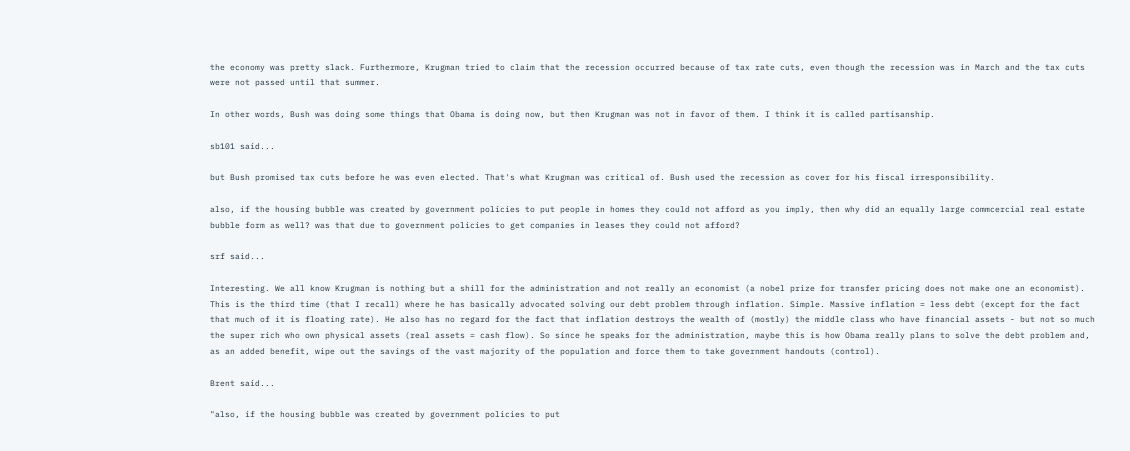the economy was pretty slack. Furthermore, Krugman tried to claim that the recession occurred because of tax rate cuts, even though the recession was in March and the tax cuts were not passed until that summer.

In other words, Bush was doing some things that Obama is doing now, but then Krugman was not in favor of them. I think it is called partisanship.

sb101 said...

but Bush promised tax cuts before he was even elected. That's what Krugman was critical of. Bush used the recession as cover for his fiscal irresponsibility.

also, if the housing bubble was created by government policies to put people in homes they could not afford as you imply, then why did an equally large commcercial real estate bubble form as well? was that due to government policies to get companies in leases they could not afford?

srf said...

Interesting. We all know Krugman is nothing but a shill for the administration and not really an economist (a nobel prize for transfer pricing does not make one an economist). This is the third time (that I recall) where he has basically advocated solving our debt problem through inflation. Simple. Massive inflation = less debt (except for the fact that much of it is floating rate). He also has no regard for the fact that inflation destroys the wealth of (mostly) the middle class who have financial assets - but not so much the super rich who own physical assets (real assets = cash flow). So since he speaks for the administration, maybe this is how Obama really plans to solve the debt problem and, as an added benefit, wipe out the savings of the vast majority of the population and force them to take government handouts (control).

Brent said...

"also, if the housing bubble was created by government policies to put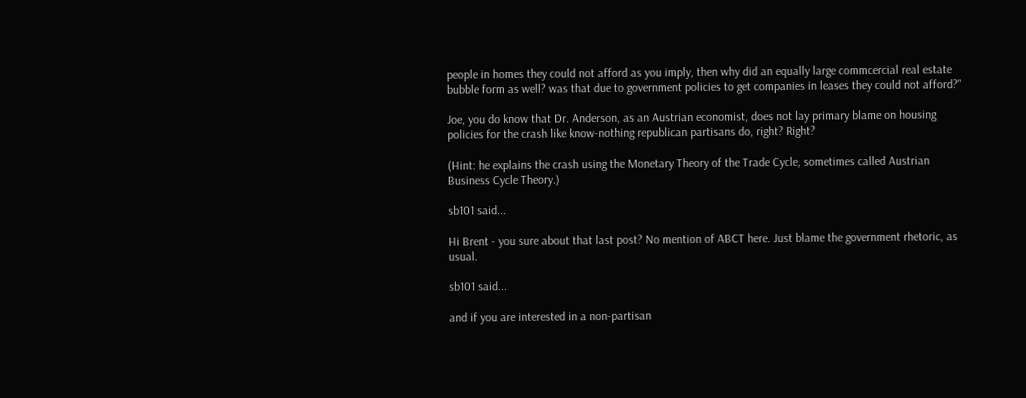people in homes they could not afford as you imply, then why did an equally large commcercial real estate bubble form as well? was that due to government policies to get companies in leases they could not afford?"

Joe, you do know that Dr. Anderson, as an Austrian economist, does not lay primary blame on housing policies for the crash like know-nothing republican partisans do, right? Right?

(Hint: he explains the crash using the Monetary Theory of the Trade Cycle, sometimes called Austrian Business Cycle Theory.)

sb101 said...

Hi Brent - you sure about that last post? No mention of ABCT here. Just blame the government rhetoric, as usual.

sb101 said...

and if you are interested in a non-partisan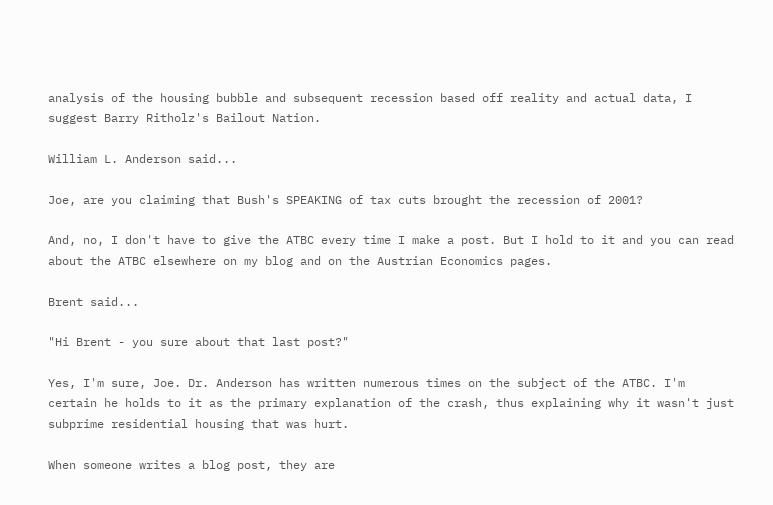analysis of the housing bubble and subsequent recession based off reality and actual data, I suggest Barry Ritholz's Bailout Nation.

William L. Anderson said...

Joe, are you claiming that Bush's SPEAKING of tax cuts brought the recession of 2001?

And, no, I don't have to give the ATBC every time I make a post. But I hold to it and you can read about the ATBC elsewhere on my blog and on the Austrian Economics pages.

Brent said...

"Hi Brent - you sure about that last post?"

Yes, I'm sure, Joe. Dr. Anderson has written numerous times on the subject of the ATBC. I'm certain he holds to it as the primary explanation of the crash, thus explaining why it wasn't just subprime residential housing that was hurt.

When someone writes a blog post, they are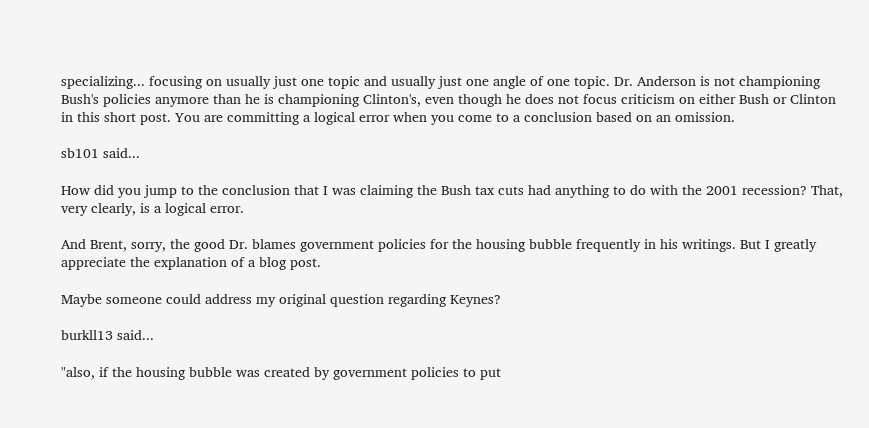specializing... focusing on usually just one topic and usually just one angle of one topic. Dr. Anderson is not championing Bush's policies anymore than he is championing Clinton's, even though he does not focus criticism on either Bush or Clinton in this short post. You are committing a logical error when you come to a conclusion based on an omission.

sb101 said...

How did you jump to the conclusion that I was claiming the Bush tax cuts had anything to do with the 2001 recession? That, very clearly, is a logical error.

And Brent, sorry, the good Dr. blames government policies for the housing bubble frequently in his writings. But I greatly appreciate the explanation of a blog post.

Maybe someone could address my original question regarding Keynes?

burkll13 said...

"also, if the housing bubble was created by government policies to put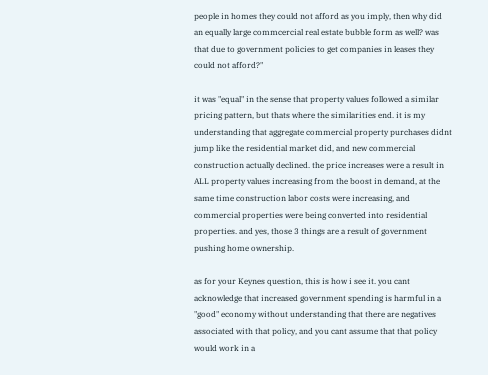people in homes they could not afford as you imply, then why did an equally large commcercial real estate bubble form as well? was that due to government policies to get companies in leases they could not afford?"

it was "equal" in the sense that property values followed a similar pricing pattern, but thats where the similarities end. it is my understanding that aggregate commercial property purchases didnt jump like the residential market did, and new commercial construction actually declined. the price increases were a result in ALL property values increasing from the boost in demand, at the same time construction labor costs were increasing, and commercial properties were being converted into residential properties. and yes, those 3 things are a result of government pushing home ownership.

as for your Keynes question, this is how i see it. you cant acknowledge that increased government spending is harmful in a "good" economy without understanding that there are negatives associated with that policy, and you cant assume that that policy would work in a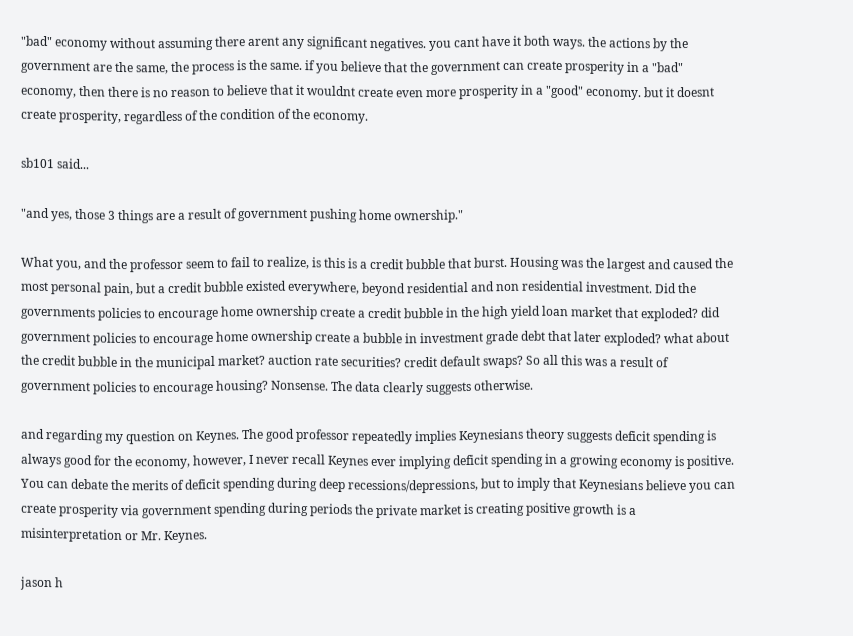"bad" economy without assuming there arent any significant negatives. you cant have it both ways. the actions by the government are the same, the process is the same. if you believe that the government can create prosperity in a "bad" economy, then there is no reason to believe that it wouldnt create even more prosperity in a "good" economy. but it doesnt create prosperity, regardless of the condition of the economy.

sb101 said...

"and yes, those 3 things are a result of government pushing home ownership."

What you, and the professor seem to fail to realize, is this is a credit bubble that burst. Housing was the largest and caused the most personal pain, but a credit bubble existed everywhere, beyond residential and non residential investment. Did the governments policies to encourage home ownership create a credit bubble in the high yield loan market that exploded? did government policies to encourage home ownership create a bubble in investment grade debt that later exploded? what about the credit bubble in the municipal market? auction rate securities? credit default swaps? So all this was a result of government policies to encourage housing? Nonsense. The data clearly suggests otherwise.

and regarding my question on Keynes. The good professor repeatedly implies Keynesians theory suggests deficit spending is always good for the economy, however, I never recall Keynes ever implying deficit spending in a growing economy is positive. You can debate the merits of deficit spending during deep recessions/depressions, but to imply that Keynesians believe you can create prosperity via government spending during periods the private market is creating positive growth is a misinterpretation or Mr. Keynes.

jason h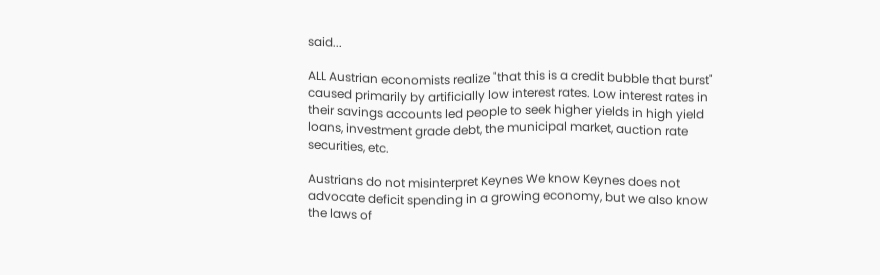said...

ALL Austrian economists realize "that this is a credit bubble that burst" caused primarily by artificially low interest rates. Low interest rates in their savings accounts led people to seek higher yields in high yield loans, investment grade debt, the municipal market, auction rate securities, etc.

Austrians do not misinterpret Keynes We know Keynes does not advocate deficit spending in a growing economy, but we also know the laws of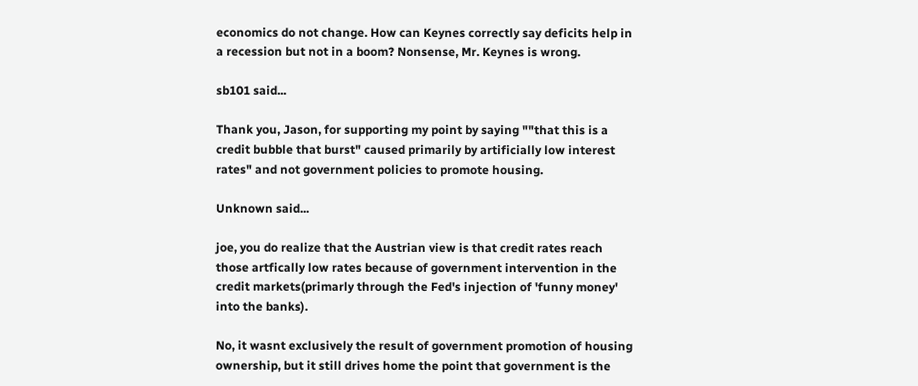economics do not change. How can Keynes correctly say deficits help in a recession but not in a boom? Nonsense, Mr. Keynes is wrong.

sb101 said...

Thank you, Jason, for supporting my point by saying ""that this is a credit bubble that burst" caused primarily by artificially low interest rates" and not government policies to promote housing.

Unknown said...

joe, you do realize that the Austrian view is that credit rates reach those artfically low rates because of government intervention in the credit markets(primarly through the Fed's injection of 'funny money' into the banks).

No, it wasnt exclusively the result of government promotion of housing ownership, but it still drives home the point that government is the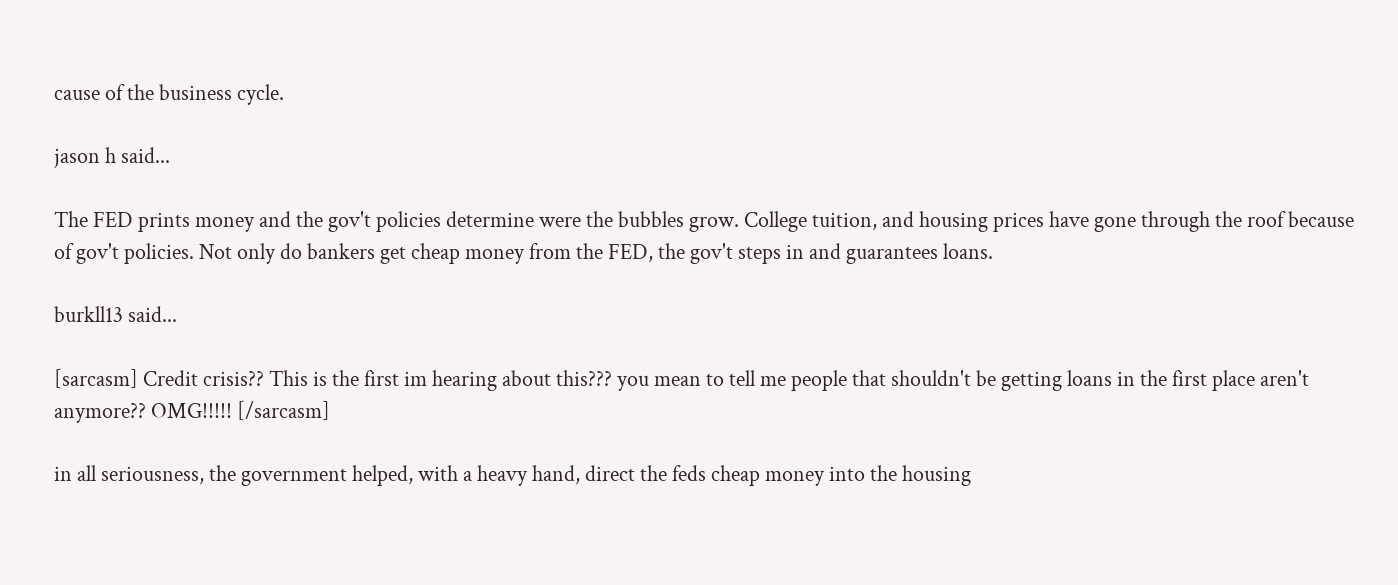cause of the business cycle.

jason h said...

The FED prints money and the gov't policies determine were the bubbles grow. College tuition, and housing prices have gone through the roof because of gov't policies. Not only do bankers get cheap money from the FED, the gov't steps in and guarantees loans.

burkll13 said...

[sarcasm] Credit crisis?? This is the first im hearing about this??? you mean to tell me people that shouldn't be getting loans in the first place aren't anymore?? OMG!!!!! [/sarcasm]

in all seriousness, the government helped, with a heavy hand, direct the feds cheap money into the housing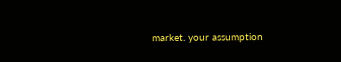market. your assumption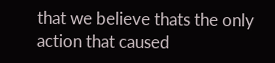that we believe thats the only action that caused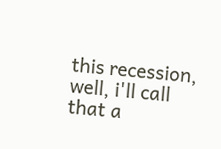this recession, well, i'll call that a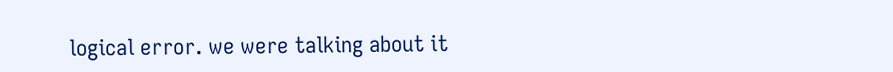logical error. we were talking about it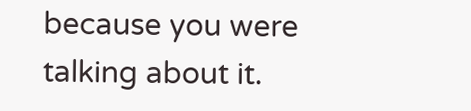because you were talking about it.